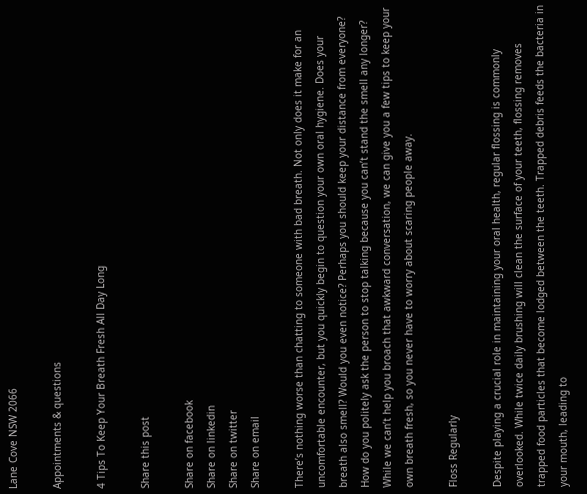Lane Cove NSW 2066

Appointments & questions

4 Tips To Keep Your Breath Fresh All Day Long

Share this post

Share on facebook
Share on linkedin
Share on twitter
Share on email

There’s nothing worse than chatting to someone with bad breath. Not only does it make for an uncomfortable encounter, but you quickly begin to question your own oral hygiene. Does your breath also smell? Would you even notice? Perhaps you should keep your distance from everyone? How do you politely ask the person to stop talking because you can’t stand the smell any longer? While we can’t help you broach that awkward conversation, we can give you a few tips to keep your own breath fresh, so you never have to worry about scaring people away.

Floss Regularly

Despite playing a crucial role in maintaining your oral health, regular flossing is commonly overlooked. While twice daily brushing will clean the surface of your teeth, flossing removes trapped food particles that become lodged between the teeth. Trapped debris feeds the bacteria in your mouth, leading to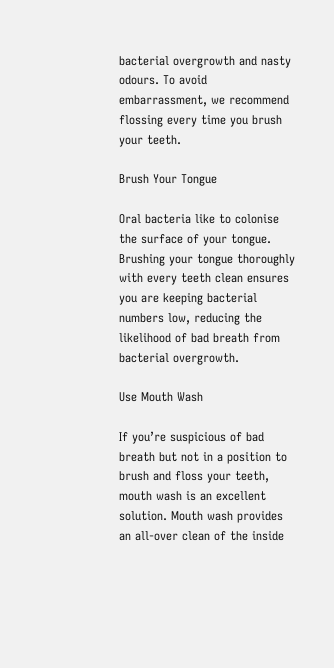bacterial overgrowth and nasty odours. To avoid embarrassment, we recommend flossing every time you brush your teeth.

Brush Your Tongue

Oral bacteria like to colonise the surface of your tongue. Brushing your tongue thoroughly with every teeth clean ensures you are keeping bacterial numbers low, reducing the likelihood of bad breath from bacterial overgrowth.

Use Mouth Wash

If you’re suspicious of bad breath but not in a position to brush and floss your teeth, mouth wash is an excellent solution. Mouth wash provides an all-over clean of the inside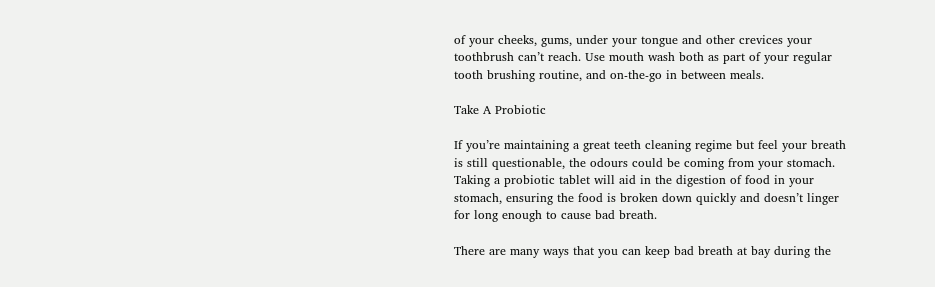of your cheeks, gums, under your tongue and other crevices your toothbrush can’t reach. Use mouth wash both as part of your regular tooth brushing routine, and on-the-go in between meals.

Take A Probiotic

If you’re maintaining a great teeth cleaning regime but feel your breath is still questionable, the odours could be coming from your stomach. Taking a probiotic tablet will aid in the digestion of food in your stomach, ensuring the food is broken down quickly and doesn’t linger for long enough to cause bad breath.

There are many ways that you can keep bad breath at bay during the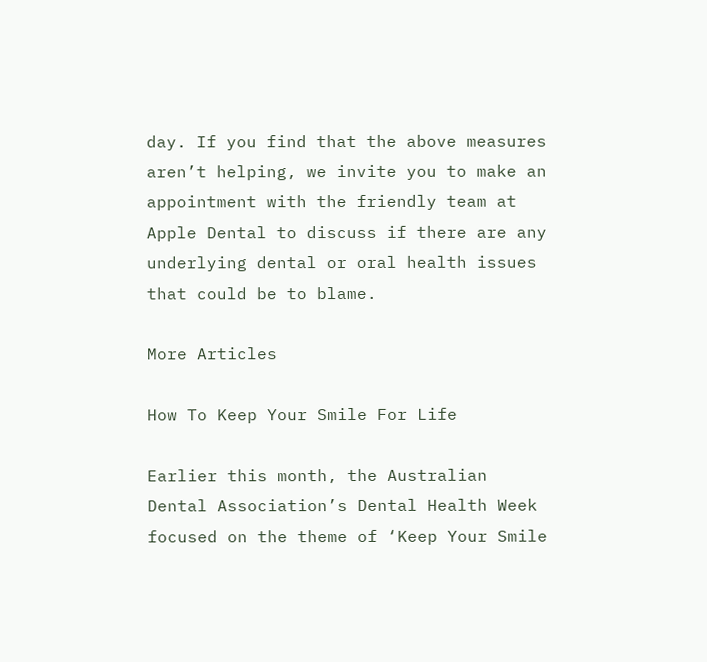day. If you find that the above measures aren’t helping, we invite you to make an appointment with the friendly team at Apple Dental to discuss if there are any underlying dental or oral health issues that could be to blame.

More Articles

How To Keep Your Smile For Life

Earlier this month, the Australian Dental Association’s Dental Health Week focused on the theme of ‘Keep Your Smile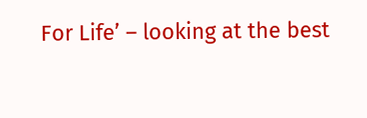For Life’ – looking at the best